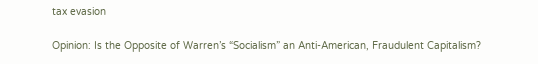tax evasion

Opinion: Is the Opposite of Warren’s “Socialism” an Anti-American, Fraudulent Capitalism?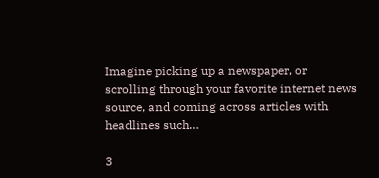Imagine picking up a newspaper, or scrolling through your favorite internet news source, and coming across articles with headlines such…

3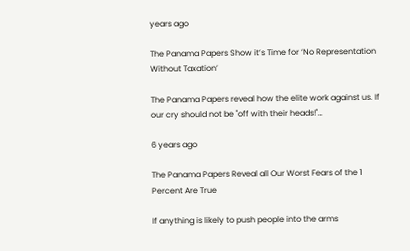years ago

The Panama Papers Show it’s Time for ‘No Representation Without Taxation’

The Panama Papers reveal how the elite work against us. If our cry should not be "off with their heads!"…

6 years ago

The Panama Papers Reveal all Our Worst Fears of the 1 Percent Are True

If anything is likely to push people into the arms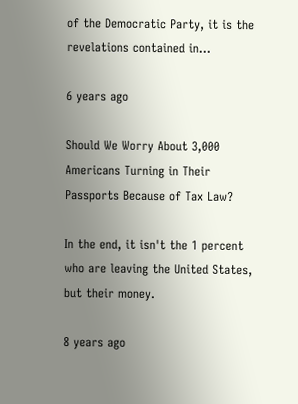of the Democratic Party, it is the revelations contained in…

6 years ago

Should We Worry About 3,000 Americans Turning in Their Passports Because of Tax Law?

In the end, it isn't the 1 percent who are leaving the United States, but their money.

8 years ago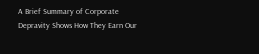A Brief Summary of Corporate Depravity Shows How They Earn Our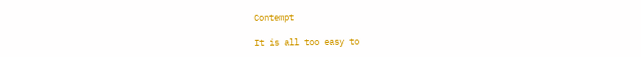Contempt

It is all too easy to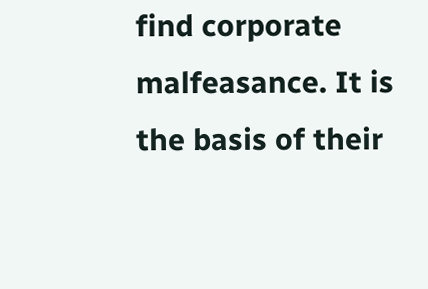find corporate malfeasance. It is the basis of their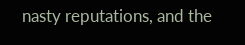nasty reputations, and the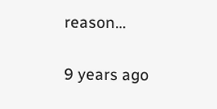reason…

9 years ago